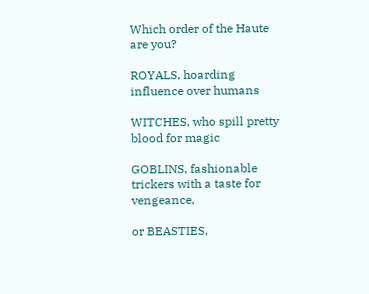Which order of the Haute are you?

ROYALS, hoarding influence over humans

WITCHES, who spill pretty blood for magic

GOBLINS, fashionable trickers with a taste for vengeance,

or BEASTIES,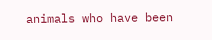animals who have been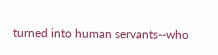turned into human servants--who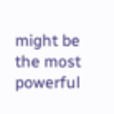might be the most powerful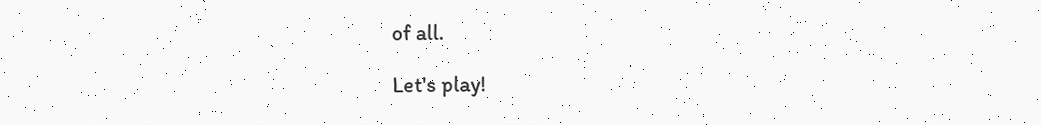of all.

Let's play!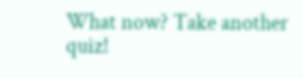What now? Take another quiz!